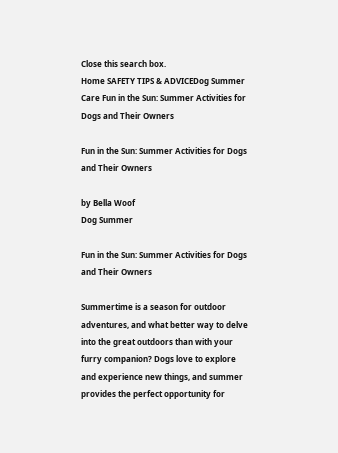Close this search box.
Home SAFETY TIPS & ADVICEDog Summer Care Fun in the Sun: Summer Activities for Dogs and Their Owners

Fun in the Sun: Summer Activities for Dogs and Their Owners

by Bella Woof
Dog Summer

Fun in the Sun: Summer Activities for Dogs and Their Owners

Summertime is a season for outdoor adventures, and what better way to delve into the great outdoors than with your furry companion? Dogs love to explore and experience new things, and summer provides the perfect opportunity for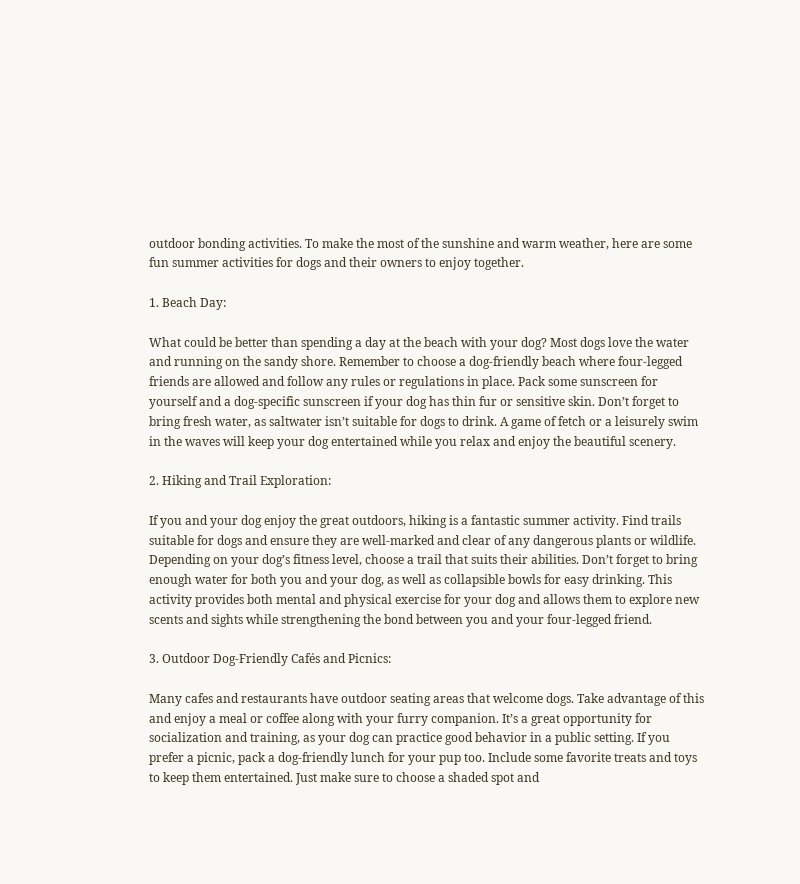outdoor bonding activities. To make the most of the sunshine and warm weather, here are some fun summer activities for dogs and their owners to enjoy together.

1. Beach Day:

What could be better than spending a day at the beach with your dog? Most dogs love the water and running on the sandy shore. Remember to choose a dog-friendly beach where four-legged friends are allowed and follow any rules or regulations in place. Pack some sunscreen for yourself and a dog-specific sunscreen if your dog has thin fur or sensitive skin. Don’t forget to bring fresh water, as saltwater isn’t suitable for dogs to drink. A game of fetch or a leisurely swim in the waves will keep your dog entertained while you relax and enjoy the beautiful scenery.

2. Hiking and Trail Exploration:

If you and your dog enjoy the great outdoors, hiking is a fantastic summer activity. Find trails suitable for dogs and ensure they are well-marked and clear of any dangerous plants or wildlife. Depending on your dog’s fitness level, choose a trail that suits their abilities. Don’t forget to bring enough water for both you and your dog, as well as collapsible bowls for easy drinking. This activity provides both mental and physical exercise for your dog and allows them to explore new scents and sights while strengthening the bond between you and your four-legged friend.

3. Outdoor Dog-Friendly Cafés and Picnics:

Many cafes and restaurants have outdoor seating areas that welcome dogs. Take advantage of this and enjoy a meal or coffee along with your furry companion. It’s a great opportunity for socialization and training, as your dog can practice good behavior in a public setting. If you prefer a picnic, pack a dog-friendly lunch for your pup too. Include some favorite treats and toys to keep them entertained. Just make sure to choose a shaded spot and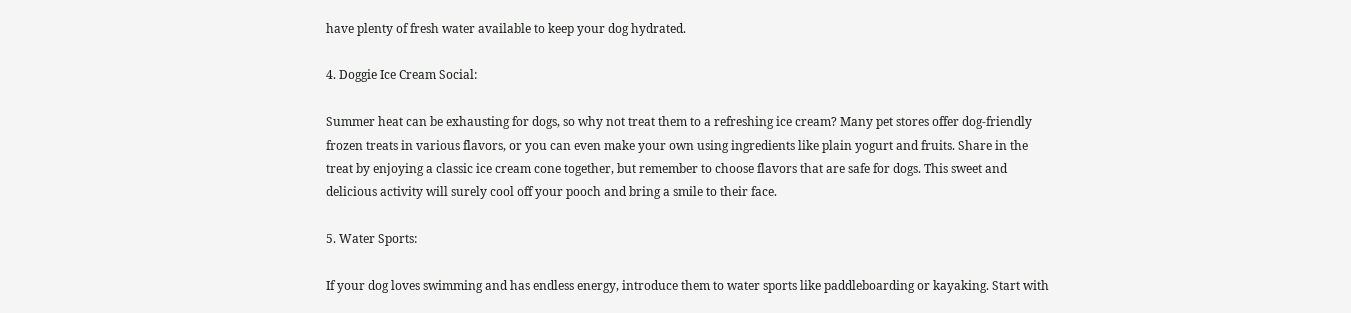have plenty of fresh water available to keep your dog hydrated.

4. Doggie Ice Cream Social:

Summer heat can be exhausting for dogs, so why not treat them to a refreshing ice cream? Many pet stores offer dog-friendly frozen treats in various flavors, or you can even make your own using ingredients like plain yogurt and fruits. Share in the treat by enjoying a classic ice cream cone together, but remember to choose flavors that are safe for dogs. This sweet and delicious activity will surely cool off your pooch and bring a smile to their face.

5. Water Sports:

If your dog loves swimming and has endless energy, introduce them to water sports like paddleboarding or kayaking. Start with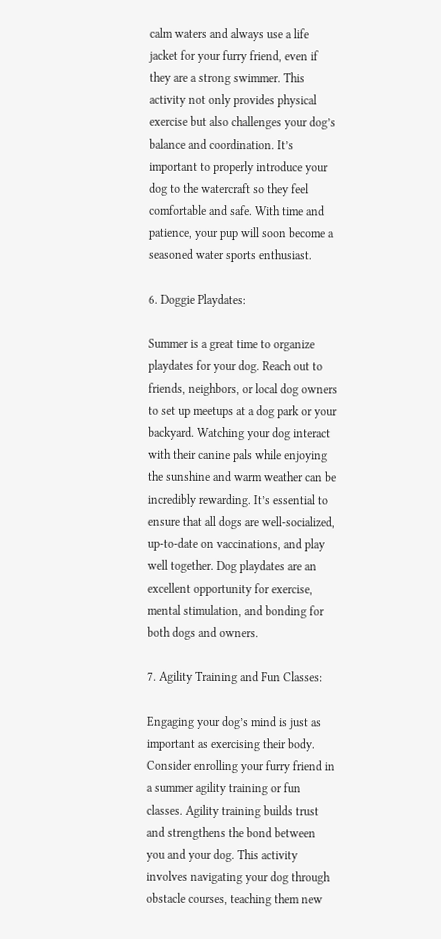calm waters and always use a life jacket for your furry friend, even if they are a strong swimmer. This activity not only provides physical exercise but also challenges your dog’s balance and coordination. It’s important to properly introduce your dog to the watercraft so they feel comfortable and safe. With time and patience, your pup will soon become a seasoned water sports enthusiast.

6. Doggie Playdates:

Summer is a great time to organize playdates for your dog. Reach out to friends, neighbors, or local dog owners to set up meetups at a dog park or your backyard. Watching your dog interact with their canine pals while enjoying the sunshine and warm weather can be incredibly rewarding. It’s essential to ensure that all dogs are well-socialized, up-to-date on vaccinations, and play well together. Dog playdates are an excellent opportunity for exercise, mental stimulation, and bonding for both dogs and owners.

7. Agility Training and Fun Classes:

Engaging your dog’s mind is just as important as exercising their body. Consider enrolling your furry friend in a summer agility training or fun classes. Agility training builds trust and strengthens the bond between you and your dog. This activity involves navigating your dog through obstacle courses, teaching them new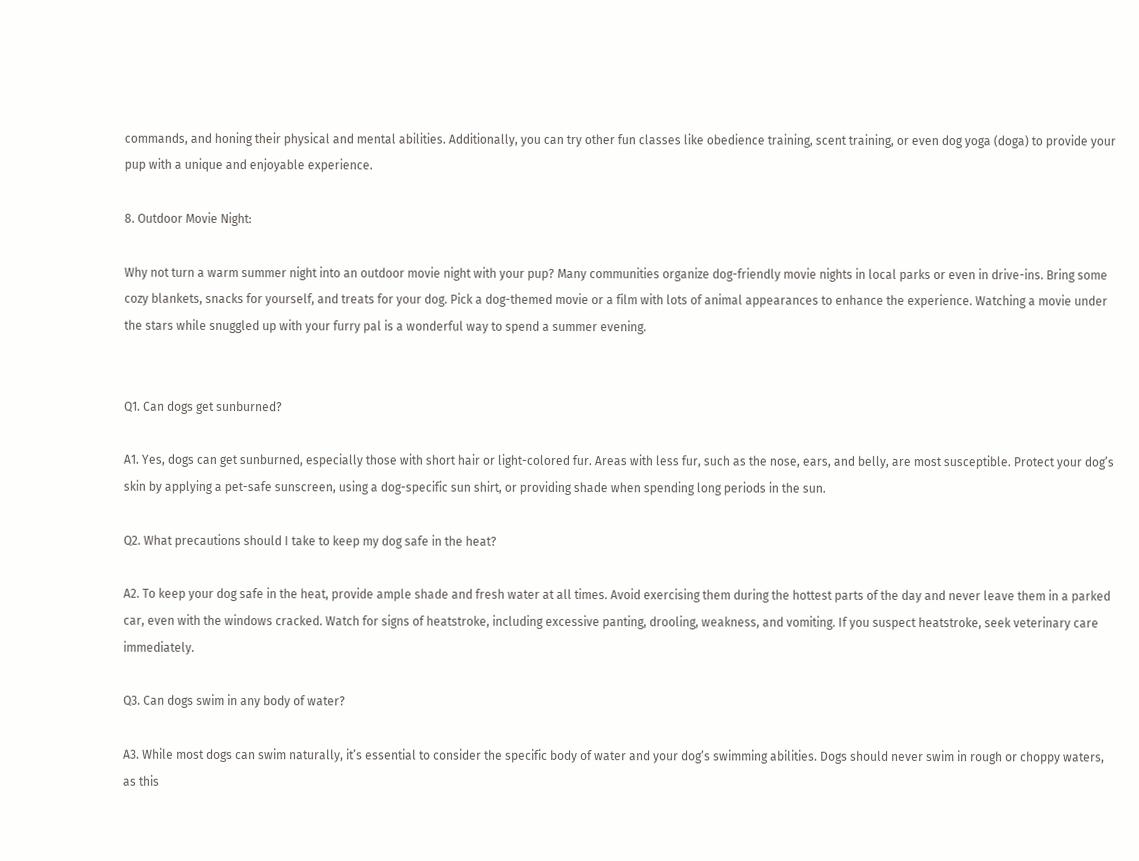commands, and honing their physical and mental abilities. Additionally, you can try other fun classes like obedience training, scent training, or even dog yoga (doga) to provide your pup with a unique and enjoyable experience.

8. Outdoor Movie Night:

Why not turn a warm summer night into an outdoor movie night with your pup? Many communities organize dog-friendly movie nights in local parks or even in drive-ins. Bring some cozy blankets, snacks for yourself, and treats for your dog. Pick a dog-themed movie or a film with lots of animal appearances to enhance the experience. Watching a movie under the stars while snuggled up with your furry pal is a wonderful way to spend a summer evening.


Q1. Can dogs get sunburned?

A1. Yes, dogs can get sunburned, especially those with short hair or light-colored fur. Areas with less fur, such as the nose, ears, and belly, are most susceptible. Protect your dog’s skin by applying a pet-safe sunscreen, using a dog-specific sun shirt, or providing shade when spending long periods in the sun.

Q2. What precautions should I take to keep my dog safe in the heat?

A2. To keep your dog safe in the heat, provide ample shade and fresh water at all times. Avoid exercising them during the hottest parts of the day and never leave them in a parked car, even with the windows cracked. Watch for signs of heatstroke, including excessive panting, drooling, weakness, and vomiting. If you suspect heatstroke, seek veterinary care immediately.

Q3. Can dogs swim in any body of water?

A3. While most dogs can swim naturally, it’s essential to consider the specific body of water and your dog’s swimming abilities. Dogs should never swim in rough or choppy waters, as this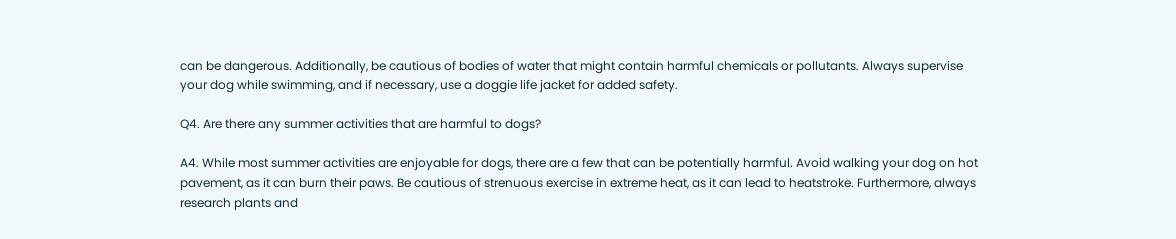can be dangerous. Additionally, be cautious of bodies of water that might contain harmful chemicals or pollutants. Always supervise your dog while swimming, and if necessary, use a doggie life jacket for added safety.

Q4. Are there any summer activities that are harmful to dogs?

A4. While most summer activities are enjoyable for dogs, there are a few that can be potentially harmful. Avoid walking your dog on hot pavement, as it can burn their paws. Be cautious of strenuous exercise in extreme heat, as it can lead to heatstroke. Furthermore, always research plants and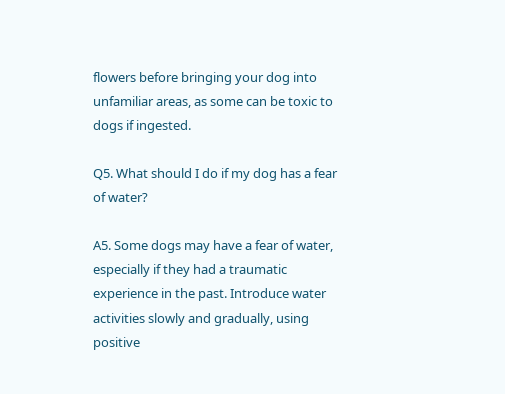flowers before bringing your dog into unfamiliar areas, as some can be toxic to dogs if ingested.

Q5. What should I do if my dog has a fear of water?

A5. Some dogs may have a fear of water, especially if they had a traumatic experience in the past. Introduce water activities slowly and gradually, using positive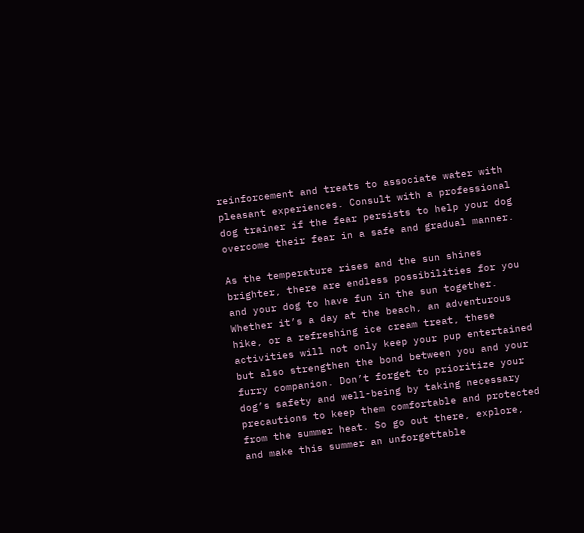reinforcement and treats to associate water with pleasant experiences. Consult with a professional dog trainer if the fear persists to help your dog overcome their fear in a safe and gradual manner.

As the temperature rises and the sun shines brighter, there are endless possibilities for you and your dog to have fun in the sun together. Whether it’s a day at the beach, an adventurous hike, or a refreshing ice cream treat, these activities will not only keep your pup entertained but also strengthen the bond between you and your furry companion. Don’t forget to prioritize your dog’s safety and well-being by taking necessary precautions to keep them comfortable and protected from the summer heat. So go out there, explore, and make this summer an unforgettable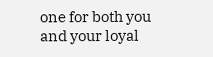one for both you and your loyal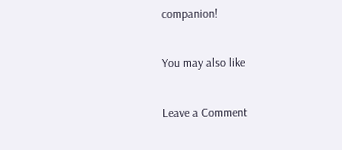companion!

You may also like

Leave a Comment